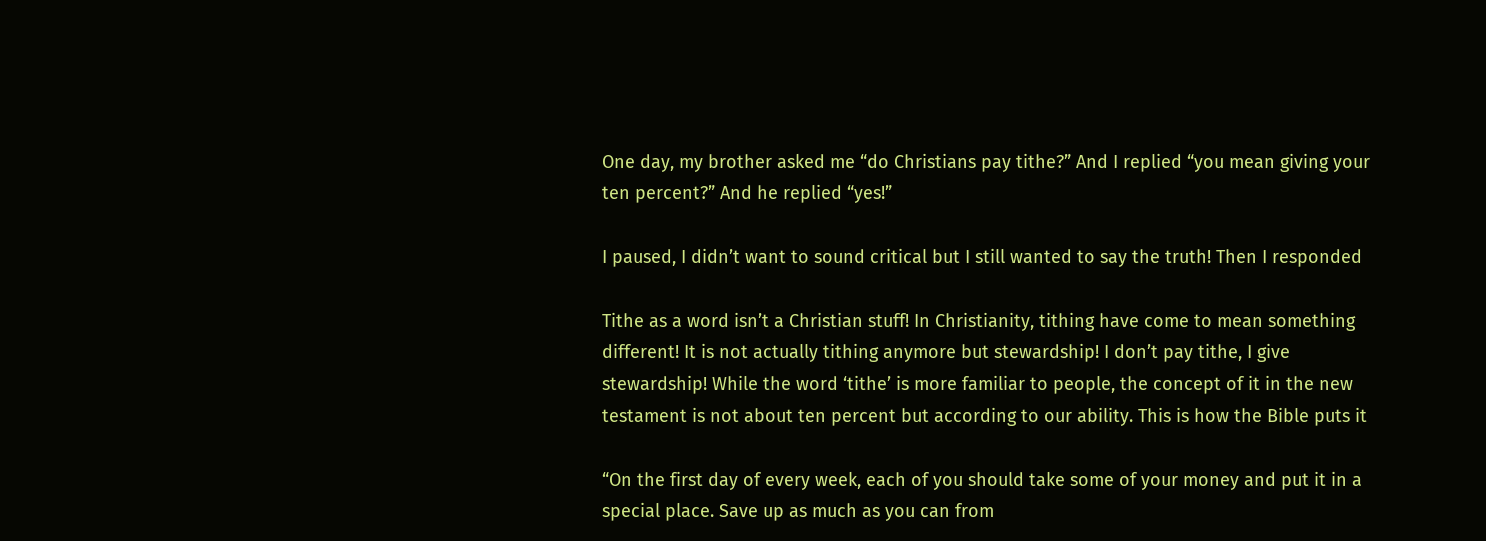One day, my brother asked me “do Christians pay tithe?” And I replied “you mean giving your ten percent?” And he replied “yes!”

I paused, I didn’t want to sound critical but I still wanted to say the truth! Then I responded

Tithe as a word isn’t a Christian stuff! In Christianity, tithing have come to mean something different! It is not actually tithing anymore but stewardship! I don’t pay tithe, I give stewardship! While the word ‘tithe’ is more familiar to people, the concept of it in the new testament is not about ten percent but according to our ability. This is how the Bible puts it

“On the first day of every week, each of you should take some of your money and put it in a special place. Save up as much as you can from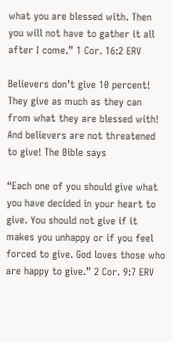what you are blessed with. Then you will not have to gather it all after I come.” 1 Cor. 16:2 ERV

Believers don’t give 10 percent! They give as much as they can from what they are blessed with! And believers are not threatened to give! The Bible says

“Each one of you should give what you have decided in your heart to give. You should not give if it makes you unhappy or if you feel forced to give. God loves those who are happy to give.” 2 Cor. 9:7 ERV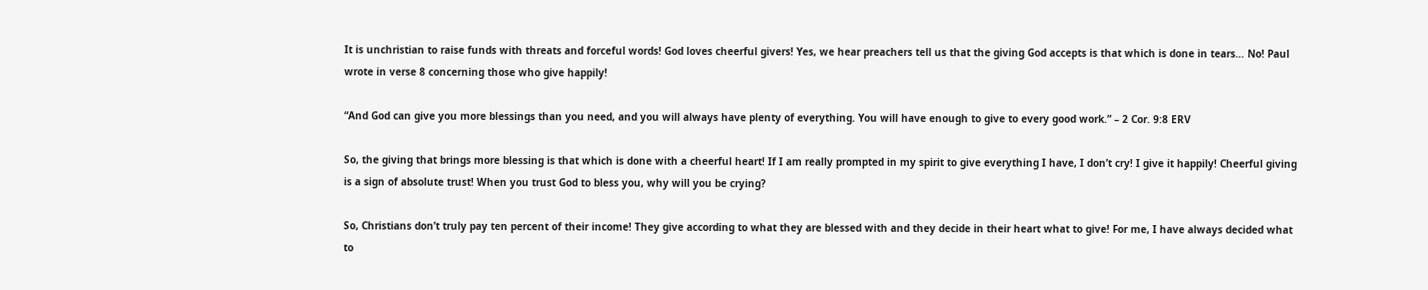It is unchristian to raise funds with threats and forceful words! God loves cheerful givers! Yes, we hear preachers tell us that the giving God accepts is that which is done in tears… No! Paul wrote in verse 8 concerning those who give happily!

“And God can give you more blessings than you need, and you will always have plenty of everything. You will have enough to give to every good work.” – 2 Cor. 9:8 ERV

So, the giving that brings more blessing is that which is done with a cheerful heart! If I am really prompted in my spirit to give everything I have, I don’t cry! I give it happily! Cheerful giving is a sign of absolute trust! When you trust God to bless you, why will you be crying?

So, Christians don’t truly pay ten percent of their income! They give according to what they are blessed with and they decide in their heart what to give! For me, I have always decided what to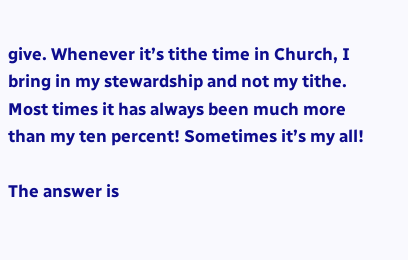give. Whenever it’s tithe time in Church, I bring in my stewardship and not my tithe. Most times it has always been much more than my ten percent! Sometimes it’s my all!

The answer is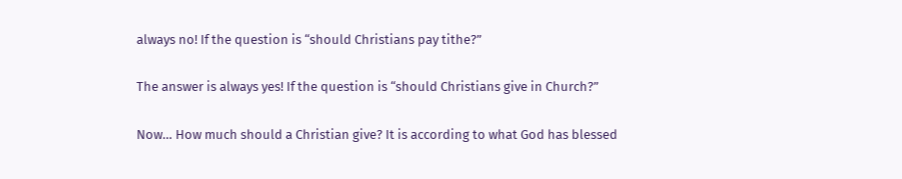always no! If the question is “should Christians pay tithe?”

The answer is always yes! If the question is “should Christians give in Church?”

Now… How much should a Christian give? It is according to what God has blessed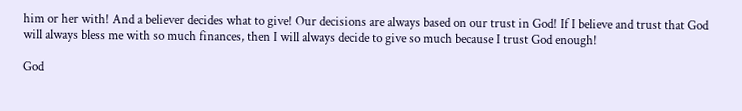him or her with! And a believer decides what to give! Our decisions are always based on our trust in God! If I believe and trust that God will always bless me with so much finances, then I will always decide to give so much because I trust God enough!

God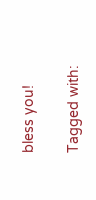bless you!

Tagged with: